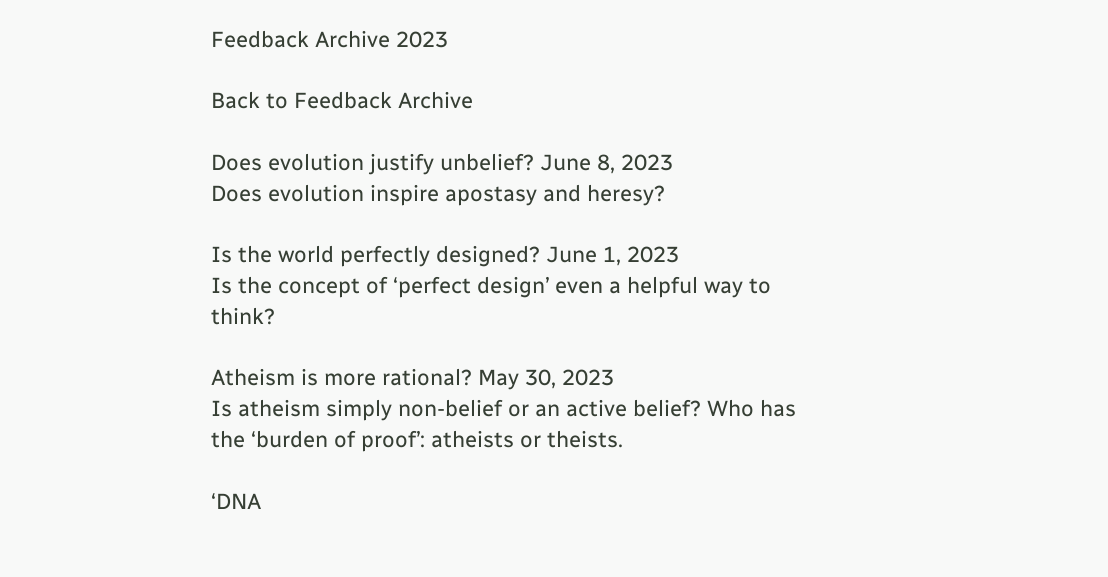Feedback Archive 2023

Back to Feedback Archive

Does evolution justify unbelief? June 8, 2023
Does evolution inspire apostasy and heresy?

Is the world perfectly designed? June 1, 2023
Is the concept of ‘perfect design’ even a helpful way to think?

Atheism is more rational? May 30, 2023
Is atheism simply non-belief or an active belief? Who has the ‘burden of proof’: atheists or theists.

‘DNA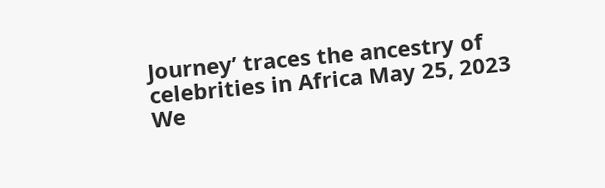Journey’ traces the ancestry of celebrities in Africa May 25, 2023
We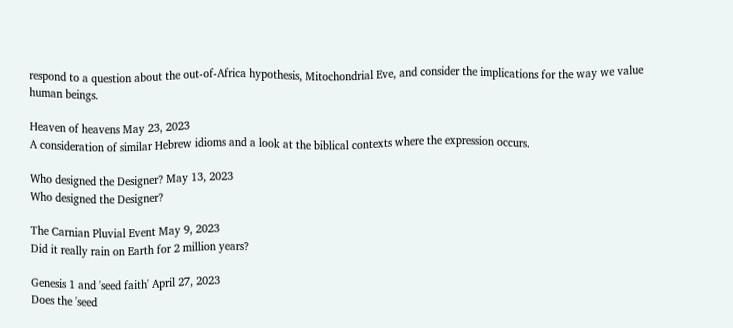respond to a question about the out-of-Africa hypothesis, Mitochondrial Eve, and consider the implications for the way we value human beings.

Heaven of heavens May 23, 2023
A consideration of similar Hebrew idioms and a look at the biblical contexts where the expression occurs.

Who designed the Designer? May 13, 2023
Who designed the Designer?

The Carnian Pluvial Event May 9, 2023
Did it really rain on Earth for 2 million years?

Genesis 1 and 'seed faith' April 27, 2023
Does the 'seed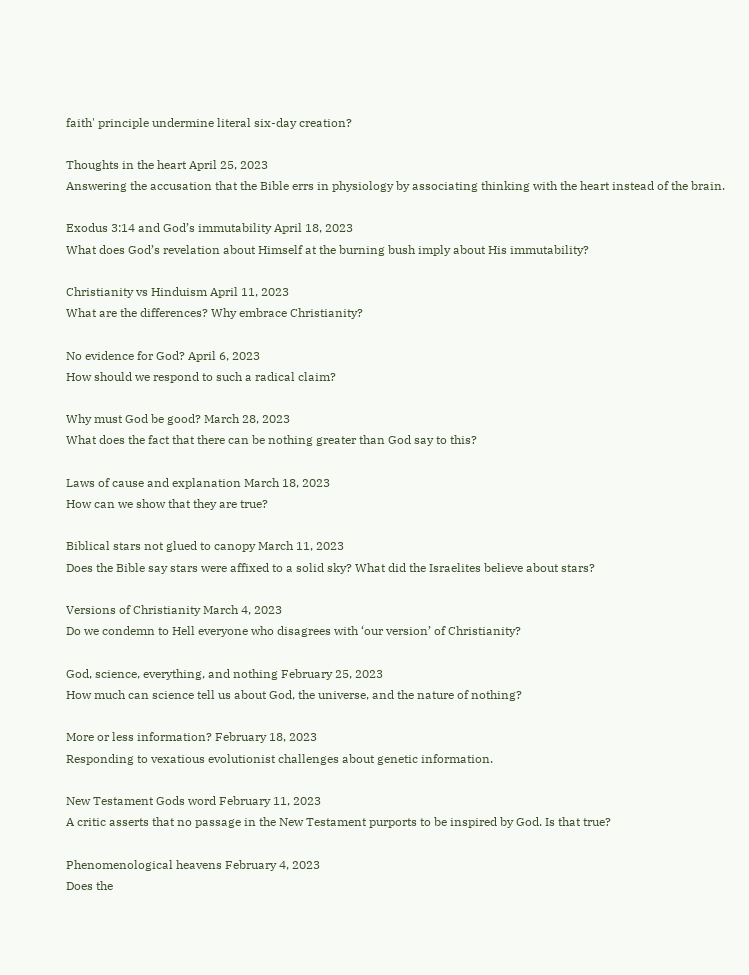faith' principle undermine literal six-day creation?

Thoughts in the heart April 25, 2023
Answering the accusation that the Bible errs in physiology by associating thinking with the heart instead of the brain.

Exodus 3:14 and God’s immutability April 18, 2023
What does God’s revelation about Himself at the burning bush imply about His immutability?

Christianity vs Hinduism April 11, 2023
What are the differences? Why embrace Christianity?

No evidence for God? April 6, 2023
How should we respond to such a radical claim?

Why must God be good? March 28, 2023
What does the fact that there can be nothing greater than God say to this?

Laws of cause and explanation March 18, 2023
How can we show that they are true?

Biblical stars not glued to canopy March 11, 2023
Does the Bible say stars were affixed to a solid sky? What did the Israelites believe about stars?

Versions of Christianity March 4, 2023
Do we condemn to Hell everyone who disagrees with ‘our version’ of Christianity?

God, science, everything, and nothing February 25, 2023
How much can science tell us about God, the universe, and the nature of nothing?

More or less information? February 18, 2023
Responding to vexatious evolutionist challenges about genetic information.

New Testament Gods word February 11, 2023
A critic asserts that no passage in the New Testament purports to be inspired by God. Is that true?

Phenomenological heavens February 4, 2023
Does the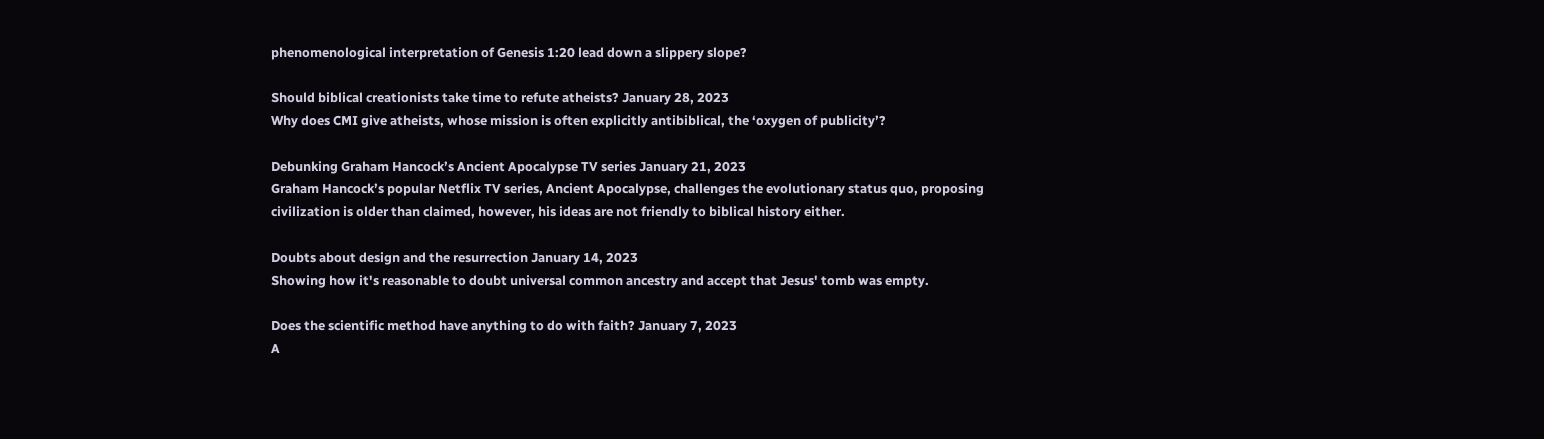phenomenological interpretation of Genesis 1:20 lead down a slippery slope?

Should biblical creationists take time to refute atheists? January 28, 2023
Why does CMI give atheists, whose mission is often explicitly antibiblical, the ‘oxygen of publicity’?

Debunking Graham Hancock’s Ancient Apocalypse TV series January 21, 2023
Graham Hancock’s popular Netflix TV series, Ancient Apocalypse, challenges the evolutionary status quo, proposing civilization is older than claimed, however, his ideas are not friendly to biblical history either.

Doubts about design and the resurrection January 14, 2023
Showing how it's reasonable to doubt universal common ancestry and accept that Jesus' tomb was empty.

Does the scientific method have anything to do with faith? January 7, 2023
A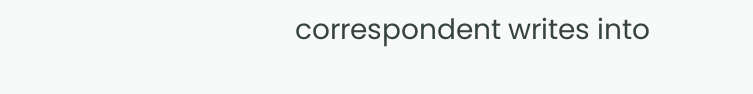correspondent writes into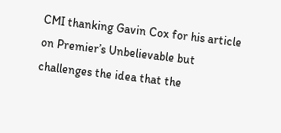CMI thanking Gavin Cox for his article on Premier’s Unbelievable but challenges the idea that the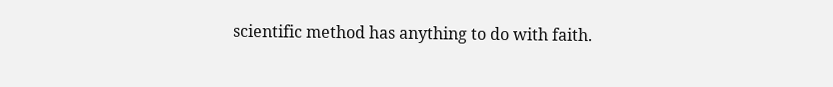scientific method has anything to do with faith.